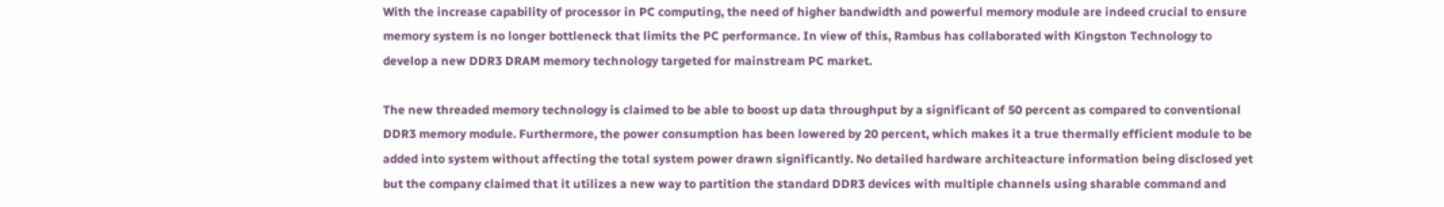With the increase capability of processor in PC computing, the need of higher bandwidth and powerful memory module are indeed crucial to ensure memory system is no longer bottleneck that limits the PC performance. In view of this, Rambus has collaborated with Kingston Technology to develop a new DDR3 DRAM memory technology targeted for mainstream PC market.

The new threaded memory technology is claimed to be able to boost up data throughput by a significant of 50 percent as compared to conventional DDR3 memory module. Furthermore, the power consumption has been lowered by 20 percent, which makes it a true thermally efficient module to be added into system without affecting the total system power drawn significantly. No detailed hardware architeacture information being disclosed yet but the company claimed that it utilizes a new way to partition the standard DDR3 devices with multiple channels using sharable command and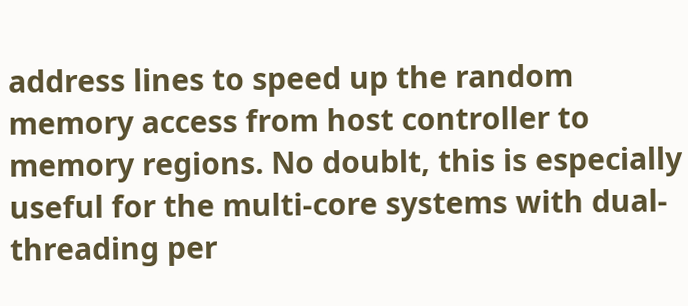address lines to speed up the random memory access from host controller to memory regions. No doublt, this is especially useful for the multi-core systems with dual-threading per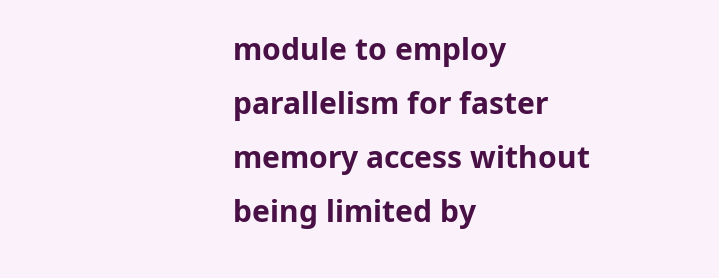module to employ parallelism for faster memory access without being limited by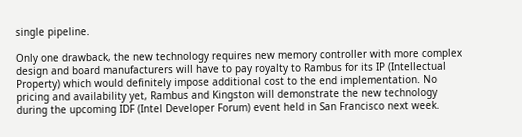single pipeline.

Only one drawback, the new technology requires new memory controller with more complex design and board manufacturers will have to pay royalty to Rambus for its IP (Intellectual Property) which would definitely impose additional cost to the end implementation. No pricing and availability yet, Rambus and Kingston will demonstrate the new technology during the upcoming IDF (Intel Developer Forum) event held in San Francisco next week.